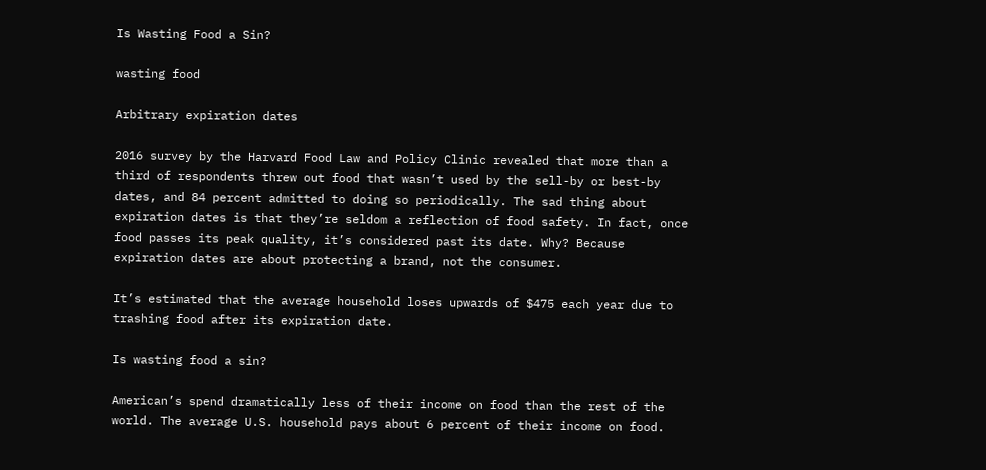Is Wasting Food a Sin?

wasting food

Arbitrary expiration dates

2016 survey by the Harvard Food Law and Policy Clinic revealed that more than a third of respondents threw out food that wasn’t used by the sell-by or best-by dates, and 84 percent admitted to doing so periodically. The sad thing about expiration dates is that they’re seldom a reflection of food safety. In fact, once food passes its peak quality, it’s considered past its date. Why? Because expiration dates are about protecting a brand, not the consumer.

It’s estimated that the average household loses upwards of $475 each year due to trashing food after its expiration date.

Is wasting food a sin?

American’s spend dramatically less of their income on food than the rest of the world. The average U.S. household pays about 6 percent of their income on food.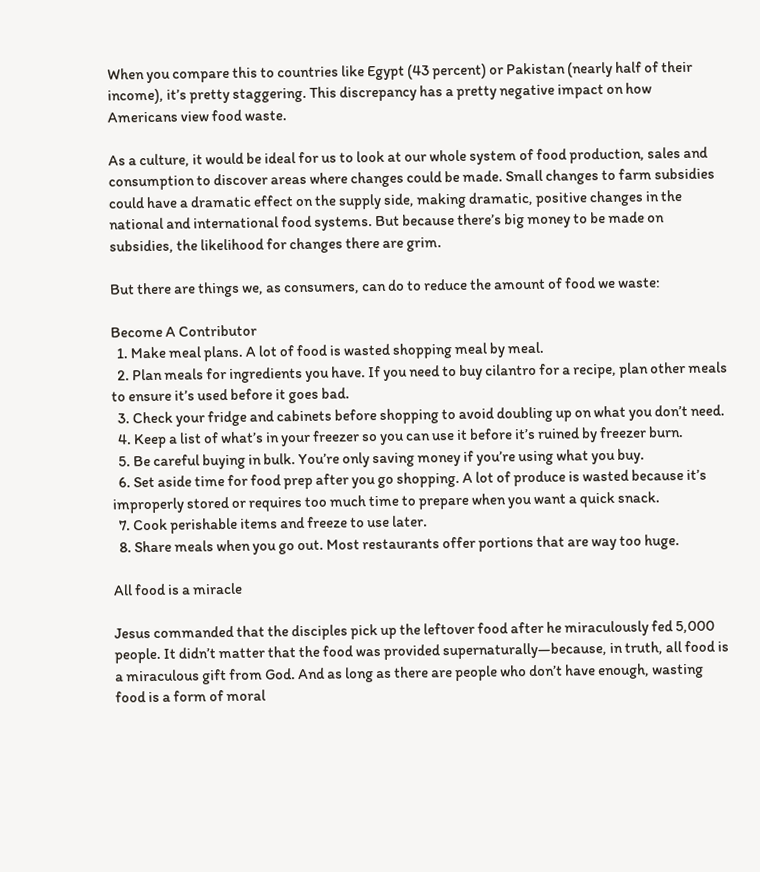When you compare this to countries like Egypt (43 percent) or Pakistan (nearly half of their income), it’s pretty staggering. This discrepancy has a pretty negative impact on how Americans view food waste.

As a culture, it would be ideal for us to look at our whole system of food production, sales and consumption to discover areas where changes could be made. Small changes to farm subsidies could have a dramatic effect on the supply side, making dramatic, positive changes in the national and international food systems. But because there’s big money to be made on subsidies, the likelihood for changes there are grim.

But there are things we, as consumers, can do to reduce the amount of food we waste:

Become A Contributor
  1. Make meal plans. A lot of food is wasted shopping meal by meal.
  2. Plan meals for ingredients you have. If you need to buy cilantro for a recipe, plan other meals to ensure it’s used before it goes bad.
  3. Check your fridge and cabinets before shopping to avoid doubling up on what you don’t need.
  4. Keep a list of what’s in your freezer so you can use it before it’s ruined by freezer burn.
  5. Be careful buying in bulk. You’re only saving money if you’re using what you buy.
  6. Set aside time for food prep after you go shopping. A lot of produce is wasted because it’s improperly stored or requires too much time to prepare when you want a quick snack.
  7. Cook perishable items and freeze to use later.
  8. Share meals when you go out. Most restaurants offer portions that are way too huge.

All food is a miracle

Jesus commanded that the disciples pick up the leftover food after he miraculously fed 5,000 people. It didn’t matter that the food was provided supernaturally—because, in truth, all food is a miraculous gift from God. And as long as there are people who don’t have enough, wasting food is a form of moral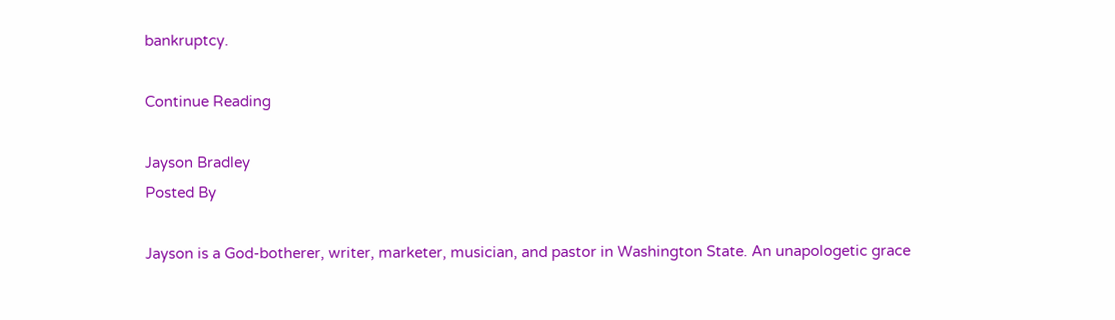bankruptcy.

Continue Reading

Jayson Bradley
Posted By

Jayson is a God-botherer, writer, marketer, musician, and pastor in Washington State. An unapologetic grace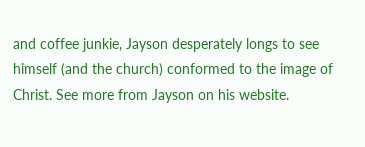and coffee junkie, Jayson desperately longs to see himself (and the church) conformed to the image of Christ. See more from Jayson on his website.